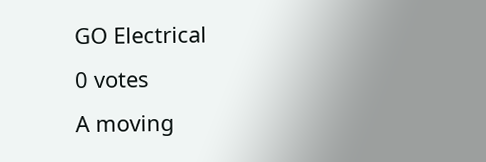GO Electrical
0 votes
A moving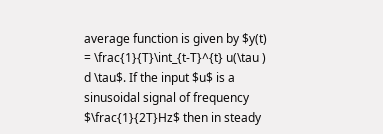average function is given by $y(t) = \frac{1}{T}\int_{t-T}^{t} u(\tau ) d \tau$. If the input $u$ is a sinusoidal signal of frequency $\frac{1}{2T}Hz$ then in steady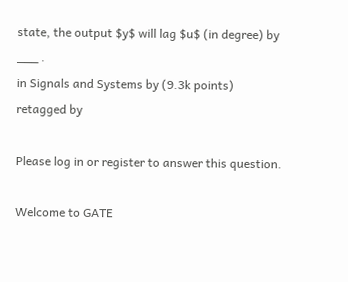state, the output $y$ will lag $u$ (in degree) by ___ .
in Signals and Systems by (9.3k points)
retagged by

Please log in or register to answer this question.

Welcome to GATE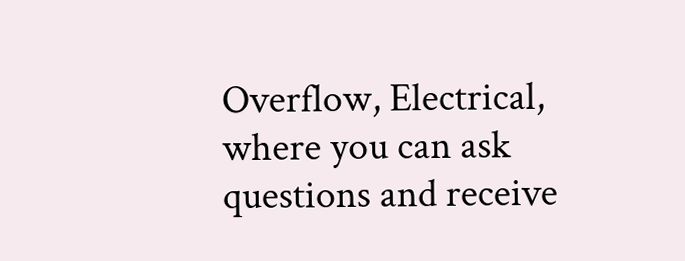Overflow, Electrical, where you can ask questions and receive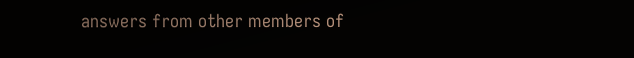answers from other members of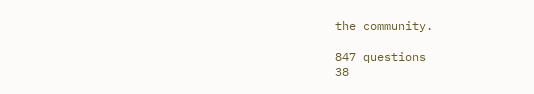the community.

847 questions
38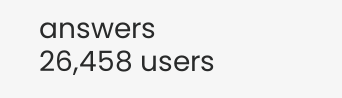answers
26,458 users